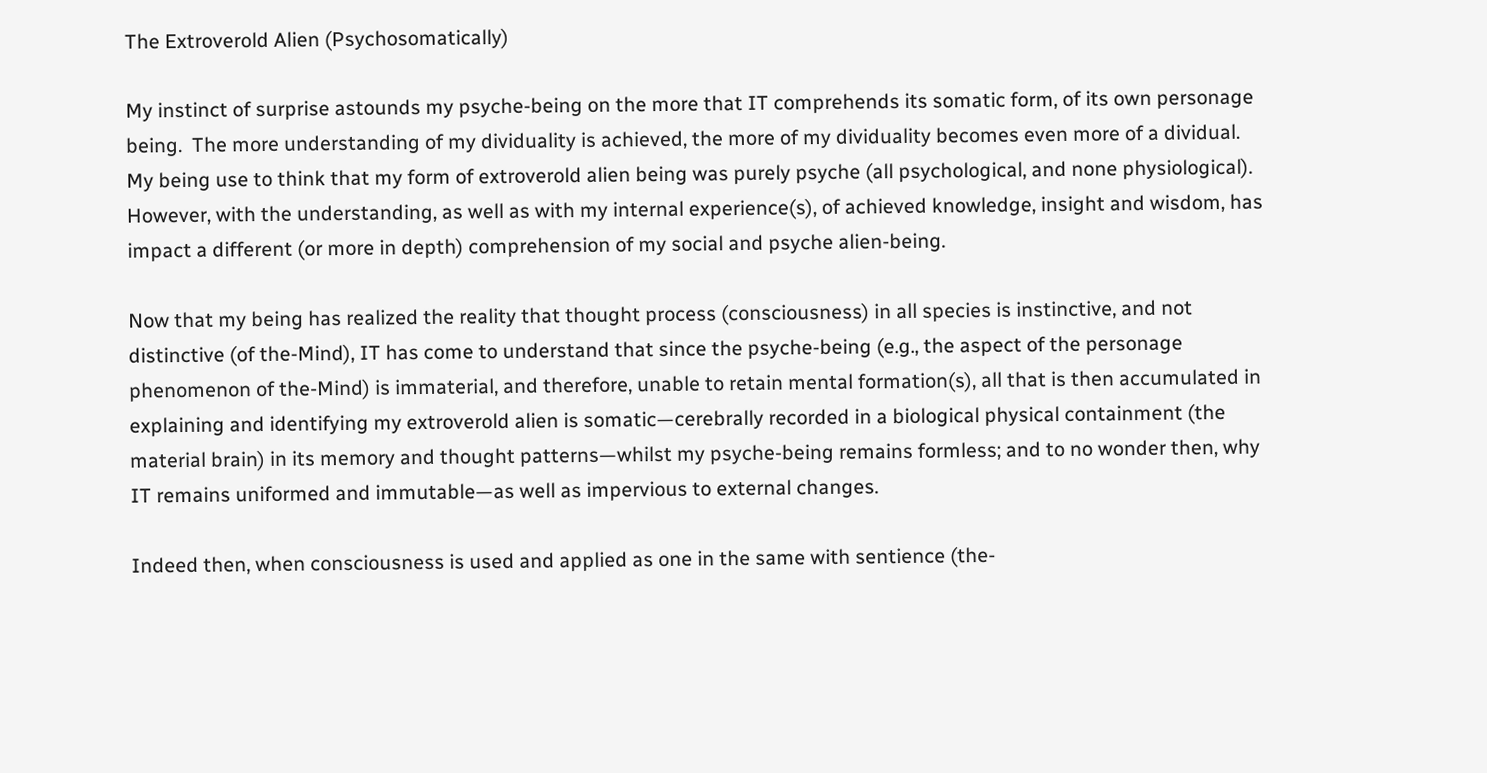The Extroverold Alien (Psychosomatically)

My instinct of surprise astounds my psyche-being on the more that IT comprehends its somatic form, of its own personage being.  The more understanding of my dividuality is achieved, the more of my dividuality becomes even more of a dividual.  My being use to think that my form of extroverold alien being was purely psyche (all psychological, and none physiological).  However, with the understanding, as well as with my internal experience(s), of achieved knowledge, insight and wisdom, has impact a different (or more in depth) comprehension of my social and psyche alien-being.

Now that my being has realized the reality that thought process (consciousness) in all species is instinctive, and not distinctive (of the-Mind), IT has come to understand that since the psyche-being (e.g., the aspect of the personage phenomenon of the-Mind) is immaterial, and therefore, unable to retain mental formation(s), all that is then accumulated in explaining and identifying my extroverold alien is somatic—cerebrally recorded in a biological physical containment (the material brain) in its memory and thought patterns—whilst my psyche-being remains formless; and to no wonder then, why IT remains uniformed and immutable—as well as impervious to external changes.

Indeed then, when consciousness is used and applied as one in the same with sentience (the-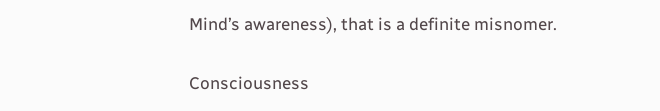Mind’s awareness), that is a definite misnomer.

Consciousness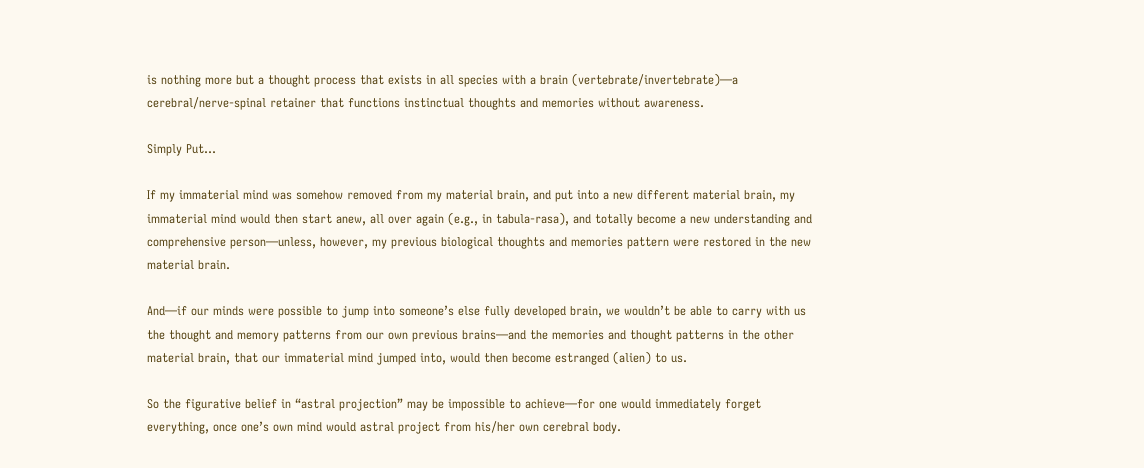is nothing more but a thought process that exists in all species with a brain (vertebrate/invertebrate)—a cerebral/nerve-spinal retainer that functions instinctual thoughts and memories without awareness.

Simply Put…

If my immaterial mind was somehow removed from my material brain, and put into a new different material brain, my immaterial mind would then start anew, all over again (e.g., in tabula-rasa), and totally become a new understanding and comprehensive person—unless, however, my previous biological thoughts and memories pattern were restored in the new material brain.

And—if our minds were possible to jump into someone’s else fully developed brain, we wouldn’t be able to carry with us the thought and memory patterns from our own previous brains—and the memories and thought patterns in the other material brain, that our immaterial mind jumped into, would then become estranged (alien) to us.

So the figurative belief in “astral projection” may be impossible to achieve—for one would immediately forget everything, once one’s own mind would astral project from his/her own cerebral body.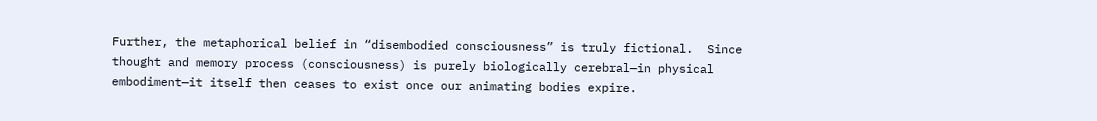Further, the metaphorical belief in “disembodied consciousness” is truly fictional.  Since thought and memory process (consciousness) is purely biologically cerebral—in physical embodiment—it itself then ceases to exist once our animating bodies expire.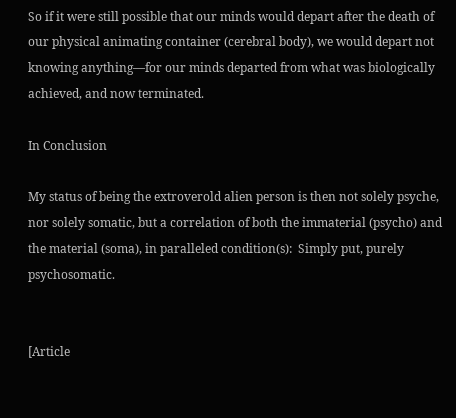So if it were still possible that our minds would depart after the death of our physical animating container (cerebral body), we would depart not knowing anything—for our minds departed from what was biologically achieved, and now terminated.

In Conclusion

My status of being the extroverold alien person is then not solely psyche, nor solely somatic, but a correlation of both the immaterial (psycho) and the material (soma), in paralleled condition(s):  Simply put, purely psychosomatic.


[Article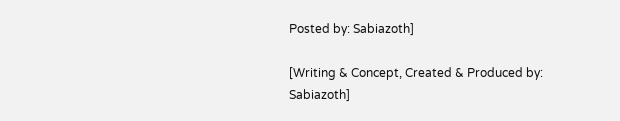Posted by: Sabiazoth]

[Writing & Concept, Created & Produced by: Sabiazoth]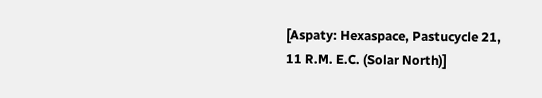[Aspaty: Hexaspace, Pastucycle 21, 11 R.M. E.C. (Solar North)]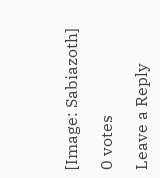[Image: Sabiazoth]

0 votes

Leave a Reply